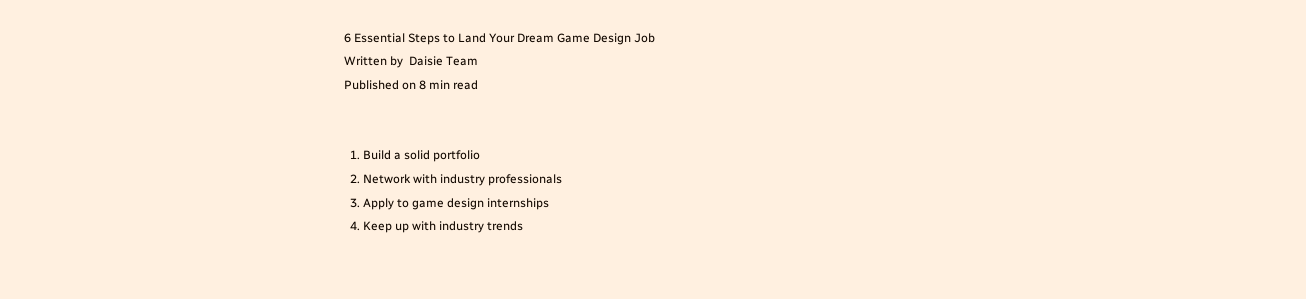6 Essential Steps to Land Your Dream Game Design Job
Written by  Daisie Team
Published on 8 min read


  1. Build a solid portfolio
  2. Network with industry professionals
  3. Apply to game design internships
  4. Keep up with industry trends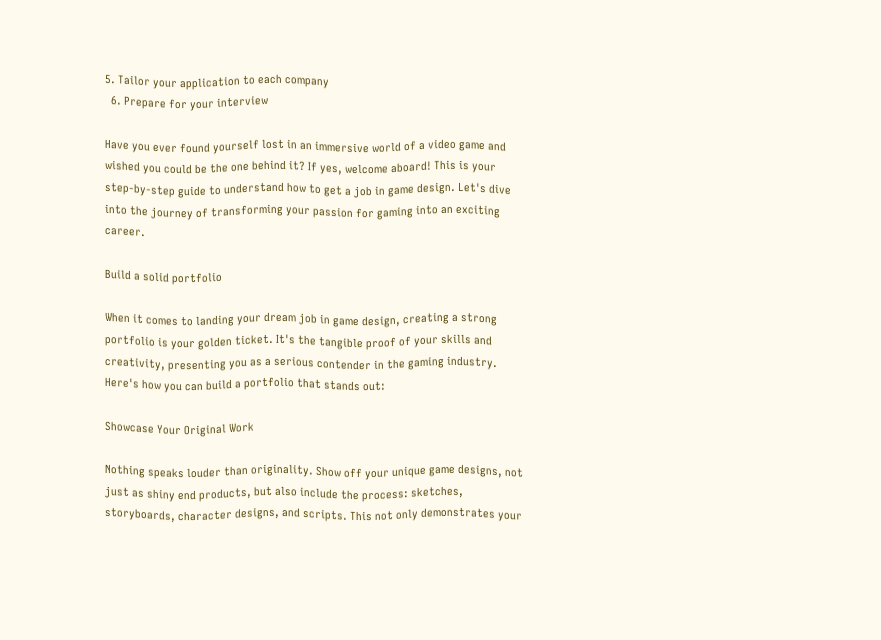5. Tailor your application to each company
  6. Prepare for your interview

Have you ever found yourself lost in an immersive world of a video game and wished you could be the one behind it? If yes, welcome aboard! This is your step-by-step guide to understand how to get a job in game design. Let's dive into the journey of transforming your passion for gaming into an exciting career.

Build a solid portfolio

When it comes to landing your dream job in game design, creating a strong portfolio is your golden ticket. It's the tangible proof of your skills and creativity, presenting you as a serious contender in the gaming industry. Here's how you can build a portfolio that stands out:

Showcase Your Original Work

Nothing speaks louder than originality. Show off your unique game designs, not just as shiny end products, but also include the process: sketches, storyboards, character designs, and scripts. This not only demonstrates your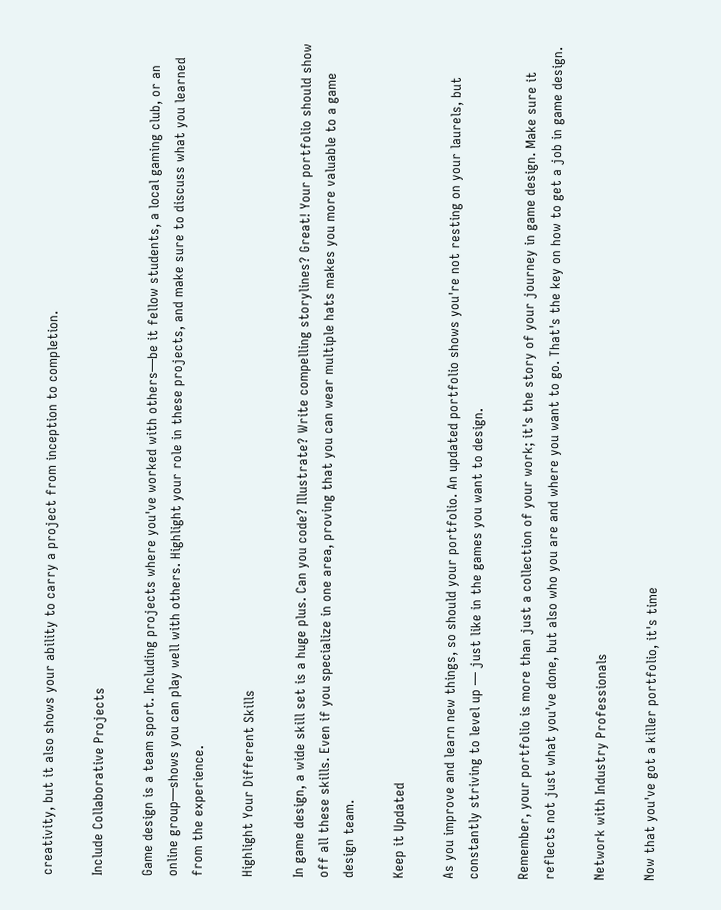creativity, but it also shows your ability to carry a project from inception to completion.

Include Collaborative Projects

Game design is a team sport. Including projects where you've worked with others—be it fellow students, a local gaming club, or an online group—shows you can play well with others. Highlight your role in these projects, and make sure to discuss what you learned from the experience.

Highlight Your Different Skills

In game design, a wide skill set is a huge plus. Can you code? Illustrate? Write compelling storylines? Great! Your portfolio should show off all these skills. Even if you specialize in one area, proving that you can wear multiple hats makes you more valuable to a game design team.

Keep it Updated

As you improve and learn new things, so should your portfolio. An updated portfolio shows you're not resting on your laurels, but constantly striving to level up — just like in the games you want to design.

Remember, your portfolio is more than just a collection of your work; it's the story of your journey in game design. Make sure it reflects not just what you've done, but also who you are and where you want to go. That's the key on how to get a job in game design.

Network with Industry Professionals

Now that you've got a killer portfolio, it's time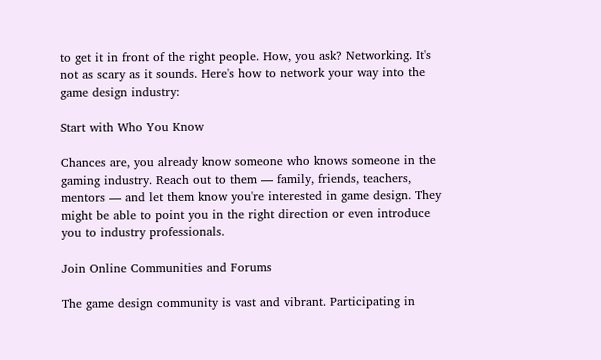to get it in front of the right people. How, you ask? Networking. It's not as scary as it sounds. Here's how to network your way into the game design industry:

Start with Who You Know

Chances are, you already know someone who knows someone in the gaming industry. Reach out to them — family, friends, teachers, mentors — and let them know you're interested in game design. They might be able to point you in the right direction or even introduce you to industry professionals.

Join Online Communities and Forums

The game design community is vast and vibrant. Participating in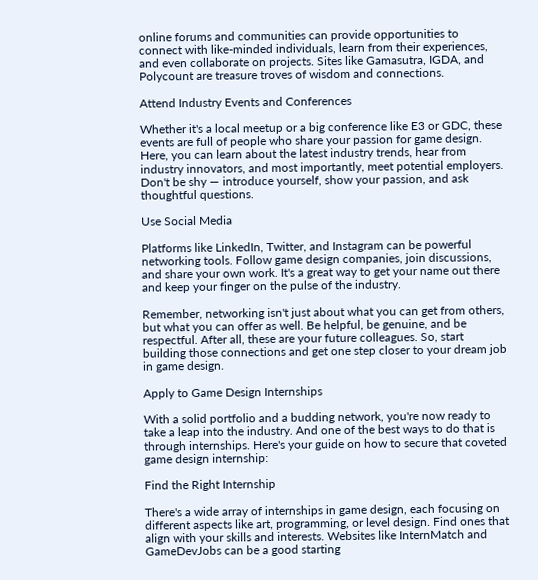online forums and communities can provide opportunities to connect with like-minded individuals, learn from their experiences, and even collaborate on projects. Sites like Gamasutra, IGDA, and Polycount are treasure troves of wisdom and connections.

Attend Industry Events and Conferences

Whether it's a local meetup or a big conference like E3 or GDC, these events are full of people who share your passion for game design. Here, you can learn about the latest industry trends, hear from industry innovators, and most importantly, meet potential employers. Don't be shy — introduce yourself, show your passion, and ask thoughtful questions.

Use Social Media

Platforms like LinkedIn, Twitter, and Instagram can be powerful networking tools. Follow game design companies, join discussions, and share your own work. It's a great way to get your name out there and keep your finger on the pulse of the industry.

Remember, networking isn't just about what you can get from others, but what you can offer as well. Be helpful, be genuine, and be respectful. After all, these are your future colleagues. So, start building those connections and get one step closer to your dream job in game design.

Apply to Game Design Internships

With a solid portfolio and a budding network, you're now ready to take a leap into the industry. And one of the best ways to do that is through internships. Here's your guide on how to secure that coveted game design internship:

Find the Right Internship

There's a wide array of internships in game design, each focusing on different aspects like art, programming, or level design. Find ones that align with your skills and interests. Websites like InternMatch and GameDevJobs can be a good starting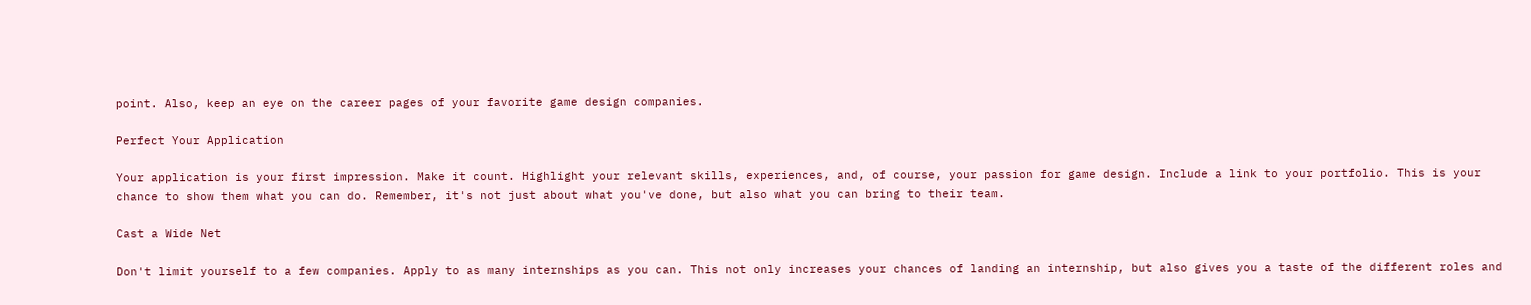point. Also, keep an eye on the career pages of your favorite game design companies.

Perfect Your Application

Your application is your first impression. Make it count. Highlight your relevant skills, experiences, and, of course, your passion for game design. Include a link to your portfolio. This is your chance to show them what you can do. Remember, it's not just about what you've done, but also what you can bring to their team.

Cast a Wide Net

Don't limit yourself to a few companies. Apply to as many internships as you can. This not only increases your chances of landing an internship, but also gives you a taste of the different roles and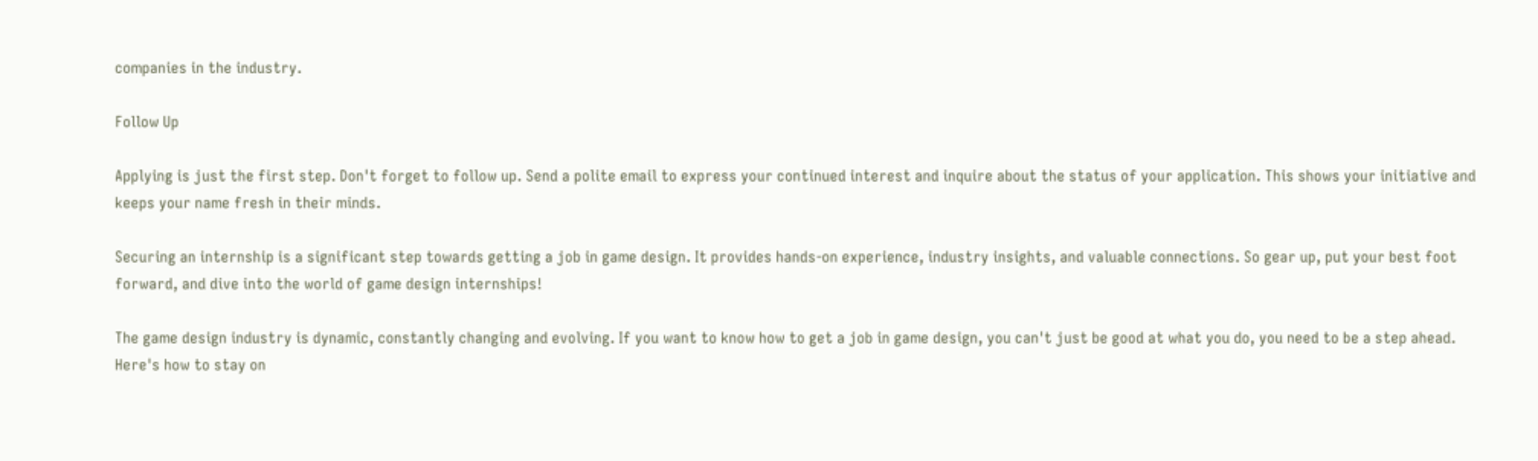companies in the industry.

Follow Up

Applying is just the first step. Don't forget to follow up. Send a polite email to express your continued interest and inquire about the status of your application. This shows your initiative and keeps your name fresh in their minds.

Securing an internship is a significant step towards getting a job in game design. It provides hands-on experience, industry insights, and valuable connections. So gear up, put your best foot forward, and dive into the world of game design internships!

The game design industry is dynamic, constantly changing and evolving. If you want to know how to get a job in game design, you can't just be good at what you do, you need to be a step ahead. Here's how to stay on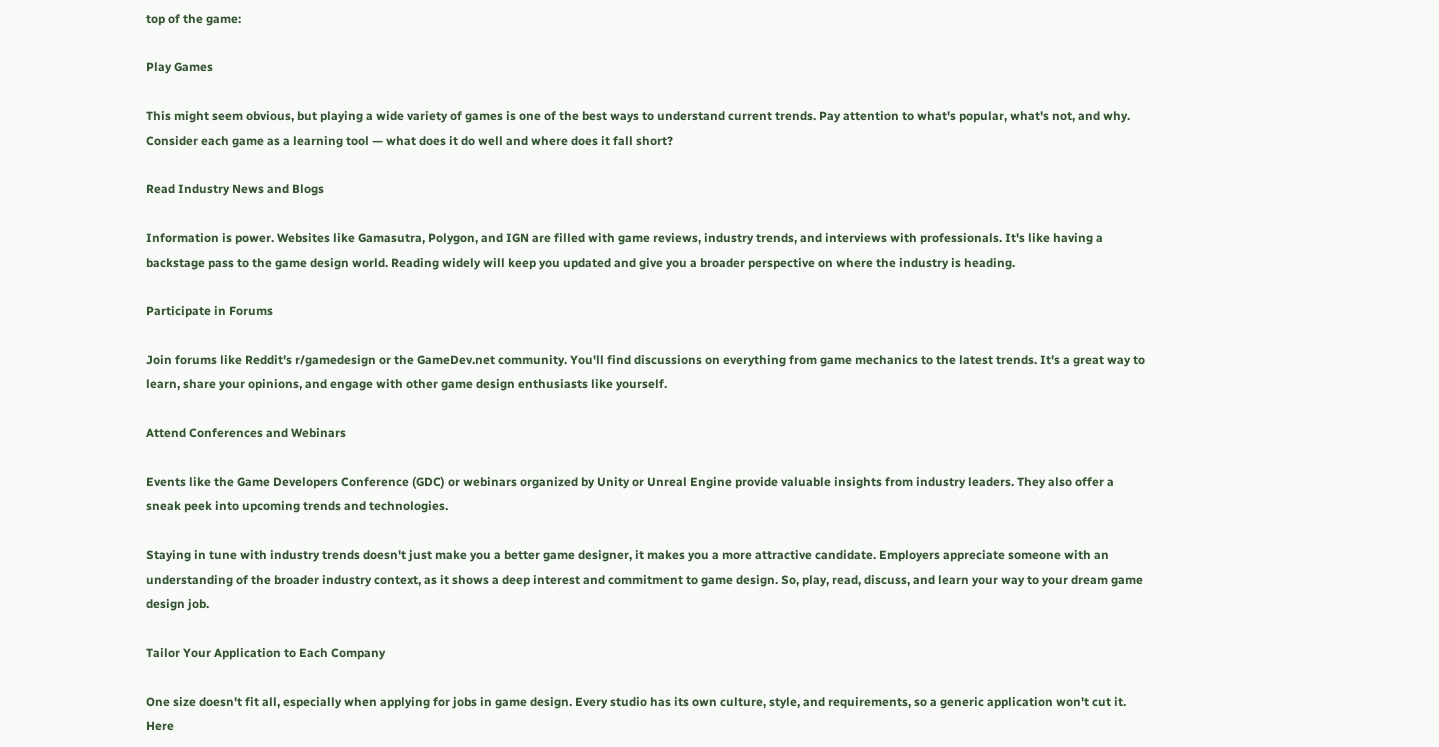top of the game:

Play Games

This might seem obvious, but playing a wide variety of games is one of the best ways to understand current trends. Pay attention to what's popular, what's not, and why. Consider each game as a learning tool — what does it do well and where does it fall short?

Read Industry News and Blogs

Information is power. Websites like Gamasutra, Polygon, and IGN are filled with game reviews, industry trends, and interviews with professionals. It's like having a backstage pass to the game design world. Reading widely will keep you updated and give you a broader perspective on where the industry is heading.

Participate in Forums

Join forums like Reddit's r/gamedesign or the GameDev.net community. You'll find discussions on everything from game mechanics to the latest trends. It's a great way to learn, share your opinions, and engage with other game design enthusiasts like yourself.

Attend Conferences and Webinars

Events like the Game Developers Conference (GDC) or webinars organized by Unity or Unreal Engine provide valuable insights from industry leaders. They also offer a sneak peek into upcoming trends and technologies.

Staying in tune with industry trends doesn't just make you a better game designer, it makes you a more attractive candidate. Employers appreciate someone with an understanding of the broader industry context, as it shows a deep interest and commitment to game design. So, play, read, discuss, and learn your way to your dream game design job.

Tailor Your Application to Each Company

One size doesn't fit all, especially when applying for jobs in game design. Every studio has its own culture, style, and requirements, so a generic application won't cut it. Here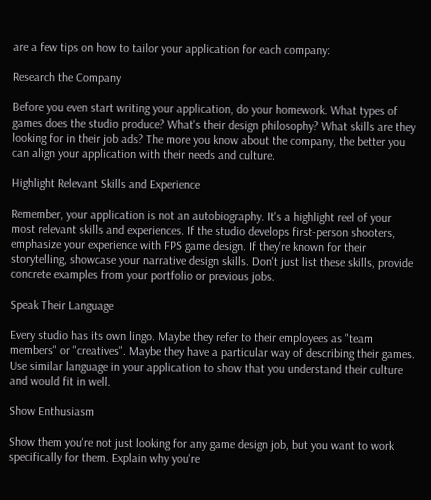are a few tips on how to tailor your application for each company:

Research the Company

Before you even start writing your application, do your homework. What types of games does the studio produce? What's their design philosophy? What skills are they looking for in their job ads? The more you know about the company, the better you can align your application with their needs and culture.

Highlight Relevant Skills and Experience

Remember, your application is not an autobiography. It's a highlight reel of your most relevant skills and experiences. If the studio develops first-person shooters, emphasize your experience with FPS game design. If they're known for their storytelling, showcase your narrative design skills. Don't just list these skills, provide concrete examples from your portfolio or previous jobs.

Speak Their Language

Every studio has its own lingo. Maybe they refer to their employees as "team members" or "creatives". Maybe they have a particular way of describing their games. Use similar language in your application to show that you understand their culture and would fit in well.

Show Enthusiasm

Show them you're not just looking for any game design job, but you want to work specifically for them. Explain why you're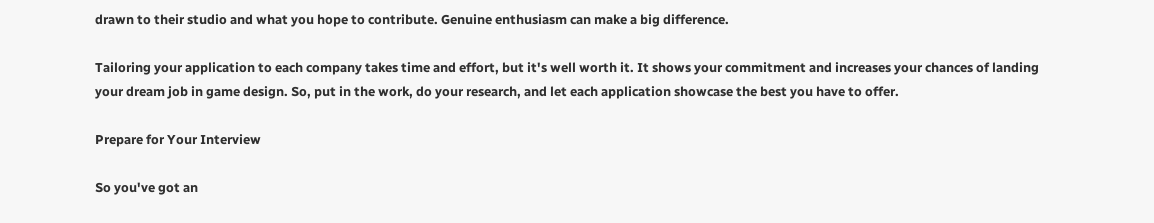drawn to their studio and what you hope to contribute. Genuine enthusiasm can make a big difference.

Tailoring your application to each company takes time and effort, but it's well worth it. It shows your commitment and increases your chances of landing your dream job in game design. So, put in the work, do your research, and let each application showcase the best you have to offer.

Prepare for Your Interview

So you've got an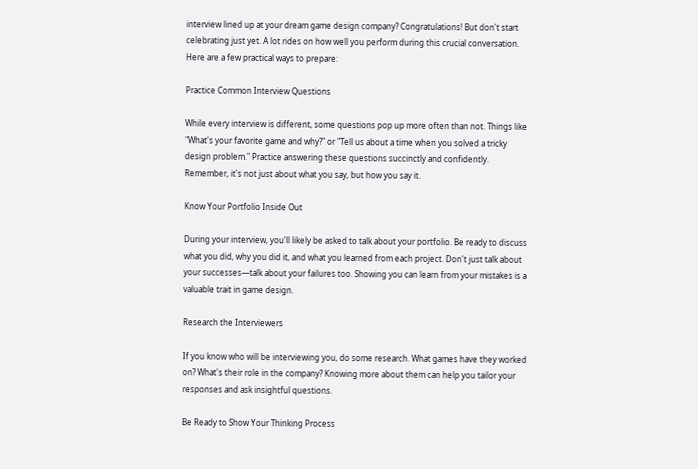interview lined up at your dream game design company? Congratulations! But don't start celebrating just yet. A lot rides on how well you perform during this crucial conversation. Here are a few practical ways to prepare:

Practice Common Interview Questions

While every interview is different, some questions pop up more often than not. Things like "What's your favorite game and why?" or "Tell us about a time when you solved a tricky design problem." Practice answering these questions succinctly and confidently. Remember, it's not just about what you say, but how you say it.

Know Your Portfolio Inside Out

During your interview, you'll likely be asked to talk about your portfolio. Be ready to discuss what you did, why you did it, and what you learned from each project. Don't just talk about your successes—talk about your failures too. Showing you can learn from your mistakes is a valuable trait in game design.

Research the Interviewers

If you know who will be interviewing you, do some research. What games have they worked on? What's their role in the company? Knowing more about them can help you tailor your responses and ask insightful questions.

Be Ready to Show Your Thinking Process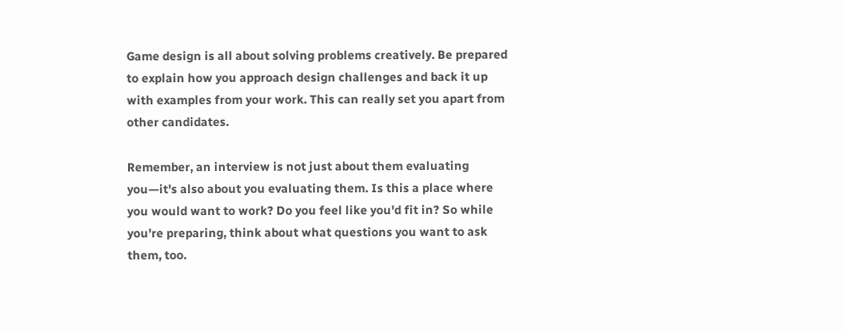Game design is all about solving problems creatively. Be prepared to explain how you approach design challenges and back it up with examples from your work. This can really set you apart from other candidates.

Remember, an interview is not just about them evaluating you—it's also about you evaluating them. Is this a place where you would want to work? Do you feel like you'd fit in? So while you're preparing, think about what questions you want to ask them, too.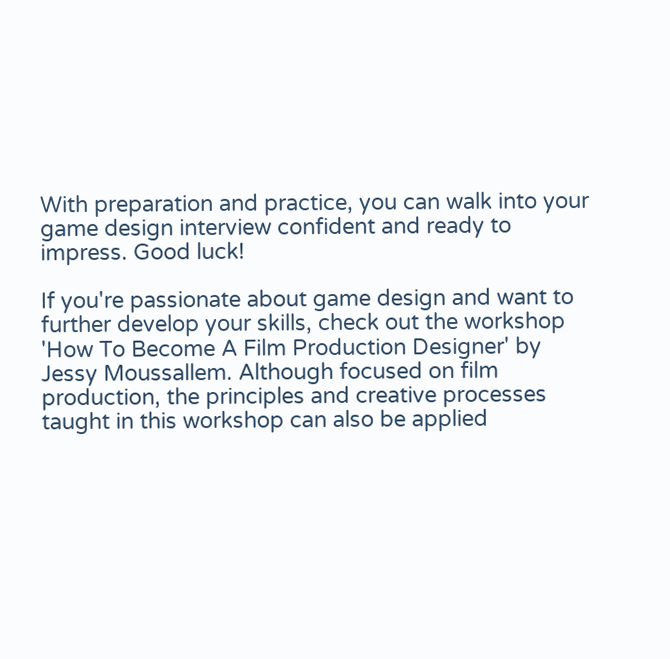With preparation and practice, you can walk into your game design interview confident and ready to impress. Good luck!

If you're passionate about game design and want to further develop your skills, check out the workshop 'How To Become A Film Production Designer' by Jessy Moussallem. Although focused on film production, the principles and creative processes taught in this workshop can also be applied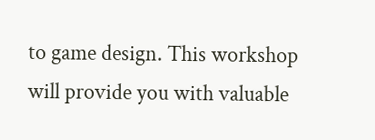to game design. This workshop will provide you with valuable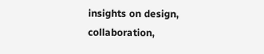insights on design, collaboration,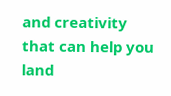and creativity that can help you land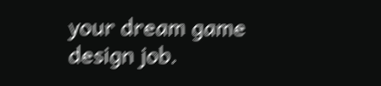your dream game design job.